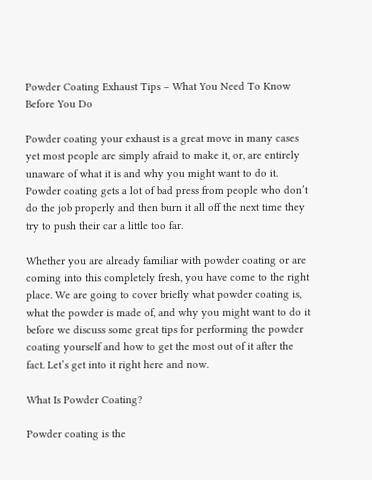Powder Coating Exhaust Tips – What You Need To Know Before You Do

Powder coating your exhaust is a great move in many cases yet most people are simply afraid to make it, or, are entirely unaware of what it is and why you might want to do it. Powder coating gets a lot of bad press from people who don’t do the job properly and then burn it all off the next time they try to push their car a little too far.

Whether you are already familiar with powder coating or are coming into this completely fresh, you have come to the right place. We are going to cover briefly what powder coating is, what the powder is made of, and why you might want to do it before we discuss some great tips for performing the powder coating yourself and how to get the most out of it after the fact. Let’s get into it right here and now.

What Is Powder Coating?

Powder coating is the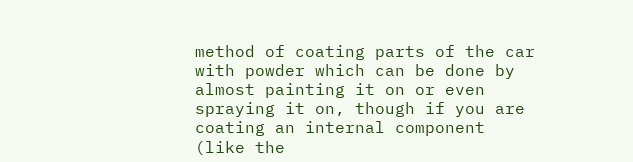method of coating parts of the car with powder which can be done by almost painting it on or even spraying it on, though if you are coating an internal component (like the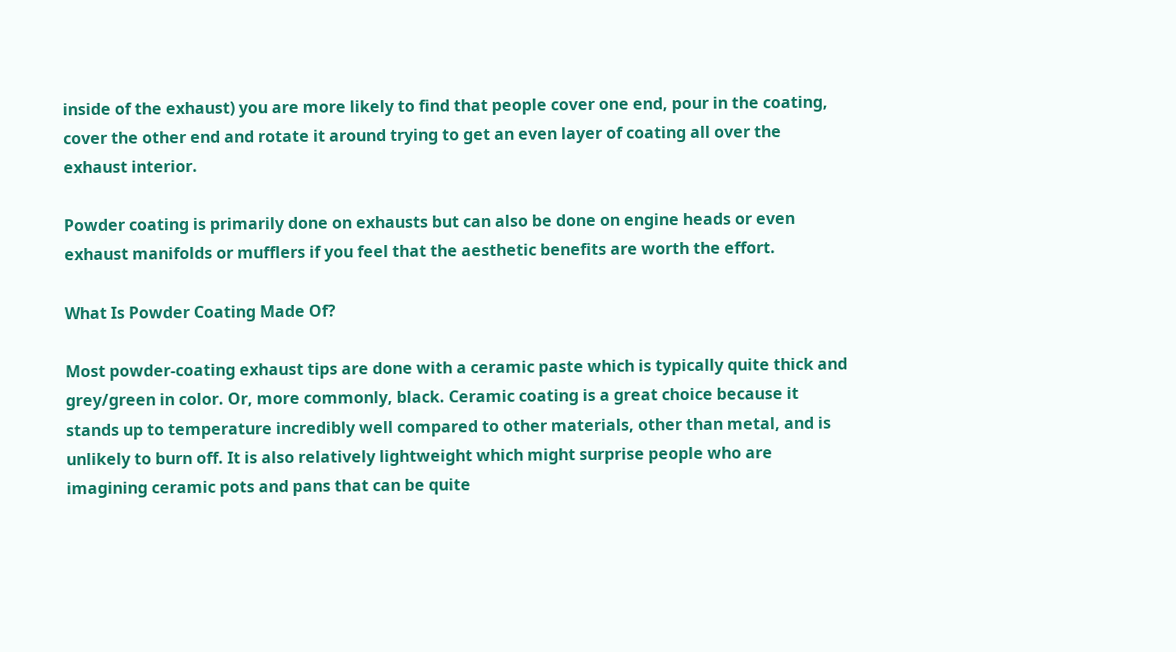inside of the exhaust) you are more likely to find that people cover one end, pour in the coating, cover the other end and rotate it around trying to get an even layer of coating all over the exhaust interior.

Powder coating is primarily done on exhausts but can also be done on engine heads or even exhaust manifolds or mufflers if you feel that the aesthetic benefits are worth the effort.

What Is Powder Coating Made Of?

Most powder-coating exhaust tips are done with a ceramic paste which is typically quite thick and grey/green in color. Or, more commonly, black. Ceramic coating is a great choice because it stands up to temperature incredibly well compared to other materials, other than metal, and is unlikely to burn off. It is also relatively lightweight which might surprise people who are imagining ceramic pots and pans that can be quite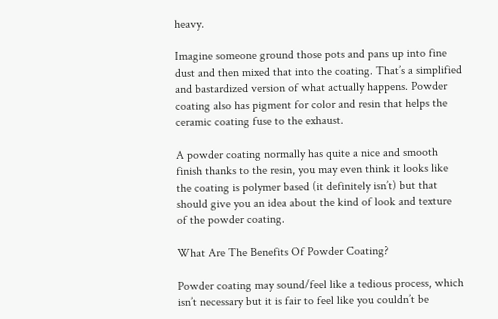heavy.

Imagine someone ground those pots and pans up into fine dust and then mixed that into the coating. That’s a simplified and bastardized version of what actually happens. Powder coating also has pigment for color and resin that helps the ceramic coating fuse to the exhaust.

A powder coating normally has quite a nice and smooth finish thanks to the resin, you may even think it looks like the coating is polymer based (it definitely isn’t) but that should give you an idea about the kind of look and texture of the powder coating.

What Are The Benefits Of Powder Coating?

Powder coating may sound/feel like a tedious process, which isn’t necessary but it is fair to feel like you couldn’t be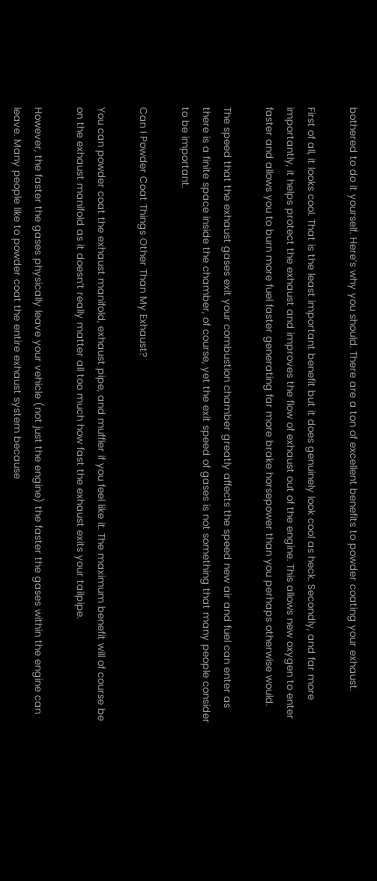bothered to do it yourself. Here’s why you should. There are a ton of excellent benefits to powder coating your exhaust.

First of all, it looks cool. That is the least important benefit but it does genuinely look cool as heck. Secondly, and far more importantly, it helps protect the exhaust and improves the flow of exhaust out of the engine. This allows new oxygen to enter faster and allows you to burn more fuel faster generating far more brake horsepower than you perhaps otherwise would.

The speed that the exhaust gases exit your combustion chamber greatly affects the speed new air and fuel can enter as there is a finite space inside the chamber, of course, yet the exit speed of gases is not something that many people consider to be important.

Can I Powder Coat Things Other Than My Exhaust?

You can powder coat the exhaust manifold, exhaust pipe, and muffler if you feel like it. The maximum benefit will of course be on the exhaust manifold as it doesn’t really matter all too much how fast the exhaust exits your tailpipe.

However, the faster the gases physically leave your vehicle (not just the engine) the faster the gases within the engine can leave. Many people like to powder coat the entire exhaust system because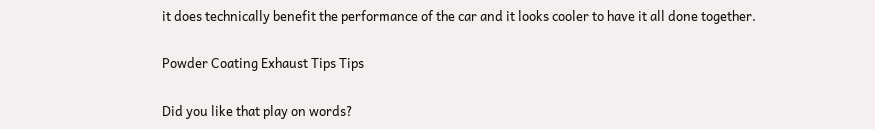it does technically benefit the performance of the car and it looks cooler to have it all done together.

Powder Coating Exhaust Tips Tips

Did you like that play on words?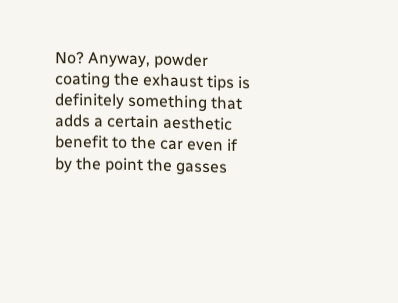No? Anyway, powder coating the exhaust tips is definitely something that adds a certain aesthetic benefit to the car even if by the point the gasses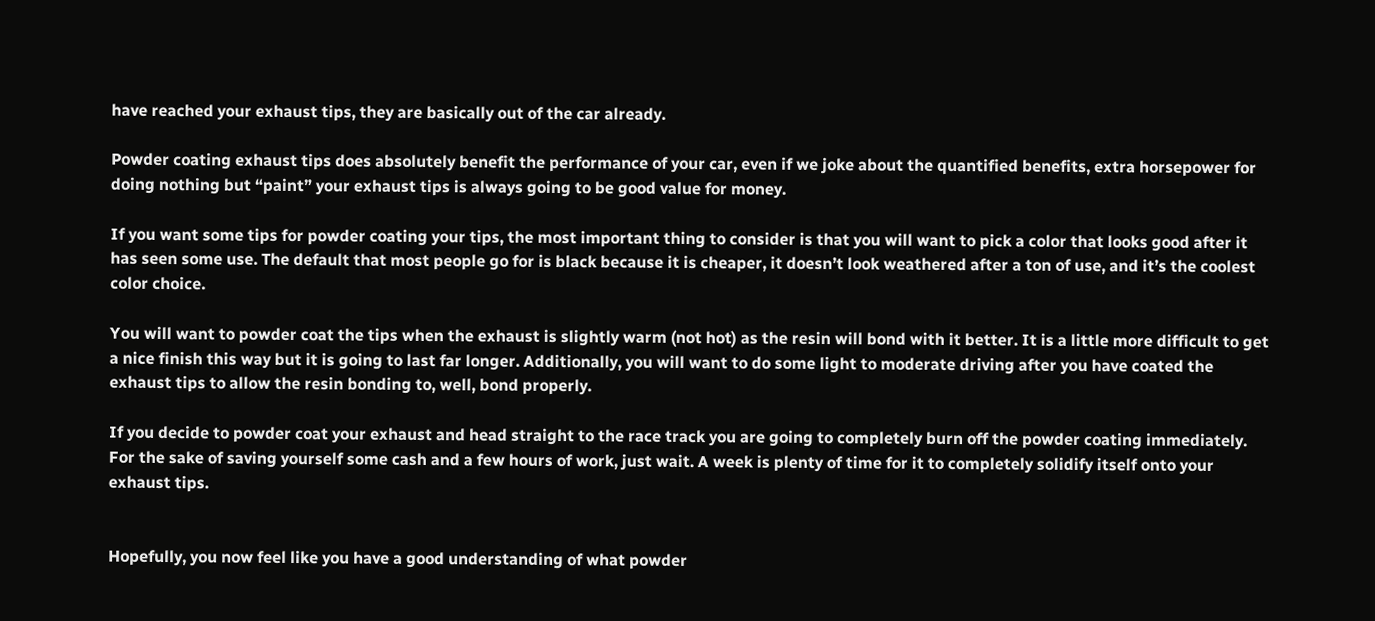have reached your exhaust tips, they are basically out of the car already.

Powder coating exhaust tips does absolutely benefit the performance of your car, even if we joke about the quantified benefits, extra horsepower for doing nothing but “paint” your exhaust tips is always going to be good value for money.

If you want some tips for powder coating your tips, the most important thing to consider is that you will want to pick a color that looks good after it has seen some use. The default that most people go for is black because it is cheaper, it doesn’t look weathered after a ton of use, and it’s the coolest color choice.

You will want to powder coat the tips when the exhaust is slightly warm (not hot) as the resin will bond with it better. It is a little more difficult to get a nice finish this way but it is going to last far longer. Additionally, you will want to do some light to moderate driving after you have coated the exhaust tips to allow the resin bonding to, well, bond properly.

If you decide to powder coat your exhaust and head straight to the race track you are going to completely burn off the powder coating immediately. For the sake of saving yourself some cash and a few hours of work, just wait. A week is plenty of time for it to completely solidify itself onto your exhaust tips.


Hopefully, you now feel like you have a good understanding of what powder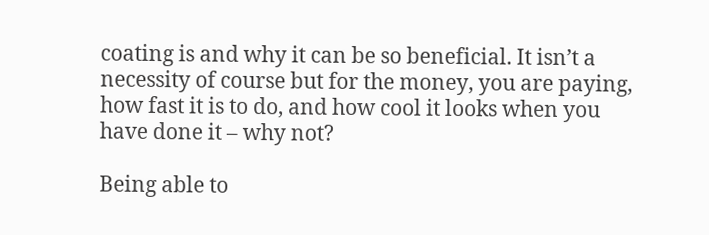coating is and why it can be so beneficial. It isn’t a necessity of course but for the money, you are paying, how fast it is to do, and how cool it looks when you have done it – why not?

Being able to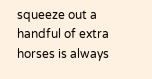squeeze out a handful of extra horses is always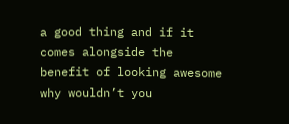a good thing and if it comes alongside the benefit of looking awesome why wouldn’t you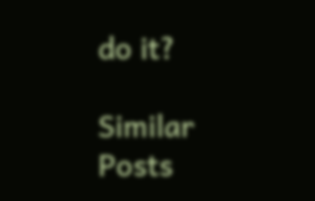do it?

Similar Posts